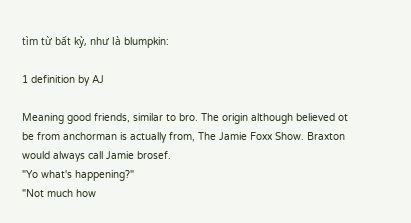tìm từ bất kỳ, như là blumpkin:

1 definition by AJ

Meaning good friends, similar to bro. The origin although believed ot be from anchorman is actually from, The Jamie Foxx Show. Braxton would always call Jamie brosef.
"Yo what's happening?"
"Not much how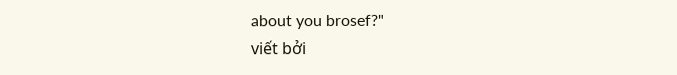about you brosef?"
viết bởi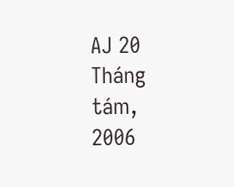AJ 20 Tháng tám, 2006